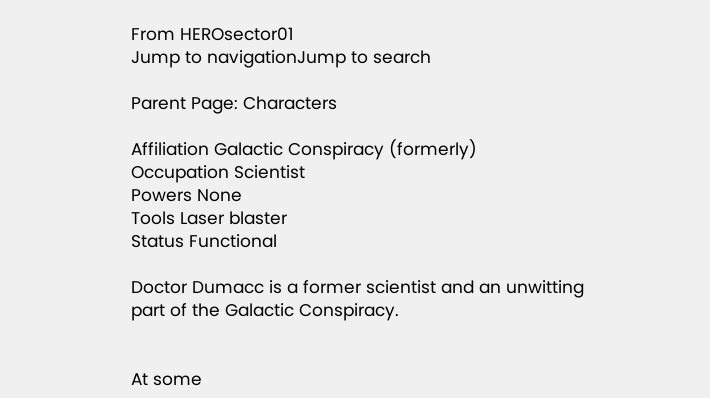From HEROsector01
Jump to navigationJump to search

Parent Page: Characters

Affiliation Galactic Conspiracy (formerly)
Occupation Scientist
Powers None
Tools Laser blaster
Status Functional

Doctor Dumacc is a former scientist and an unwitting part of the Galactic Conspiracy.


At some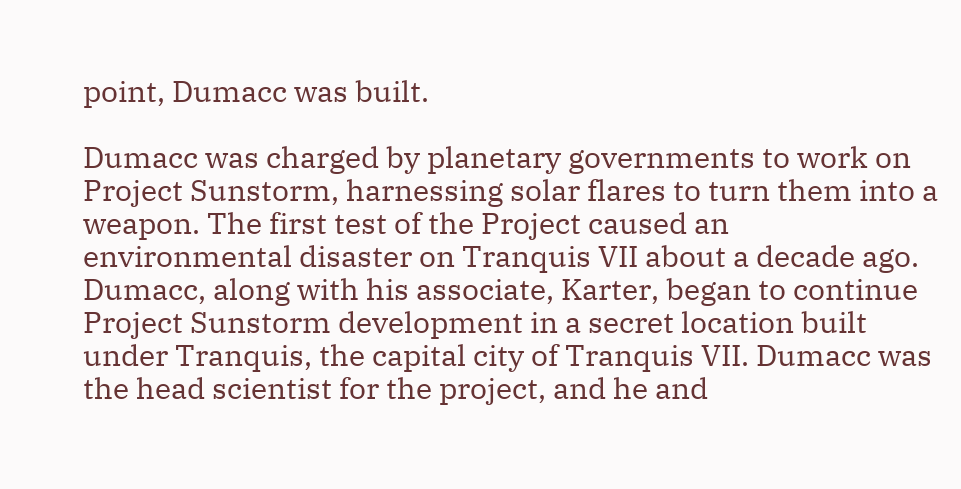point, Dumacc was built.

Dumacc was charged by planetary governments to work on Project Sunstorm, harnessing solar flares to turn them into a weapon. The first test of the Project caused an environmental disaster on Tranquis VII about a decade ago. Dumacc, along with his associate, Karter, began to continue Project Sunstorm development in a secret location built under Tranquis, the capital city of Tranquis VII. Dumacc was the head scientist for the project, and he and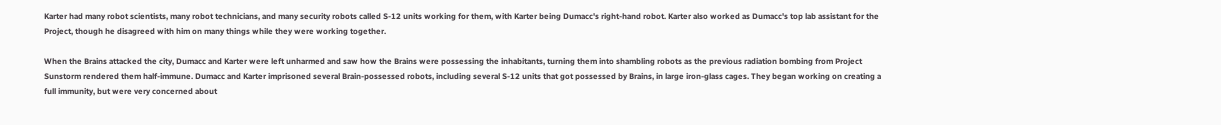Karter had many robot scientists, many robot technicians, and many security robots called S-12 units working for them, with Karter being Dumacc's right-hand robot. Karter also worked as Dumacc's top lab assistant for the Project, though he disagreed with him on many things while they were working together.

When the Brains attacked the city, Dumacc and Karter were left unharmed and saw how the Brains were possessing the inhabitants, turning them into shambling robots as the previous radiation bombing from Project Sunstorm rendered them half-immune. Dumacc and Karter imprisoned several Brain-possessed robots, including several S-12 units that got possessed by Brains, in large iron-glass cages. They began working on creating a full immunity, but were very concerned about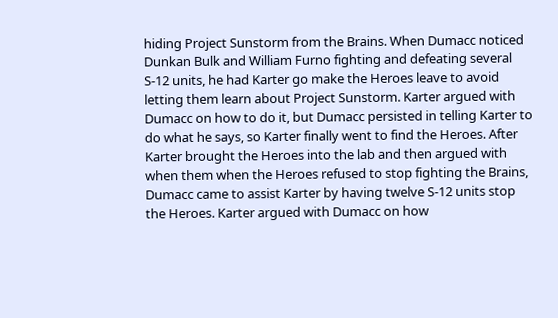hiding Project Sunstorm from the Brains. When Dumacc noticed Dunkan Bulk and William Furno fighting and defeating several S-12 units, he had Karter go make the Heroes leave to avoid letting them learn about Project Sunstorm. Karter argued with Dumacc on how to do it, but Dumacc persisted in telling Karter to do what he says, so Karter finally went to find the Heroes. After Karter brought the Heroes into the lab and then argued with when them when the Heroes refused to stop fighting the Brains, Dumacc came to assist Karter by having twelve S-12 units stop the Heroes. Karter argued with Dumacc on how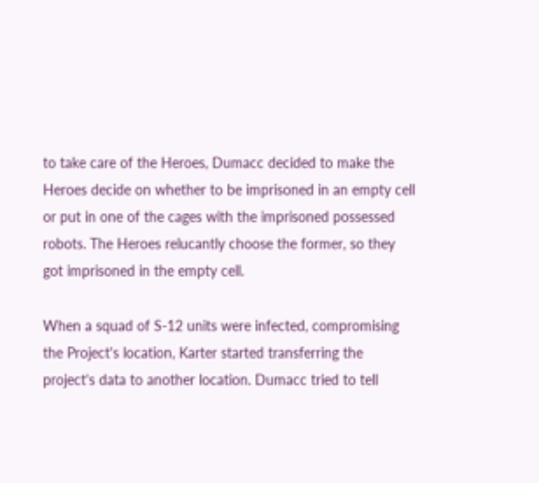to take care of the Heroes, Dumacc decided to make the Heroes decide on whether to be imprisoned in an empty cell or put in one of the cages with the imprisoned possessed robots. The Heroes relucantly choose the former, so they got imprisoned in the empty cell.

When a squad of S-12 units were infected, compromising the Project's location, Karter started transferring the project's data to another location. Dumacc tried to tell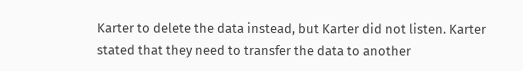Karter to delete the data instead, but Karter did not listen. Karter stated that they need to transfer the data to another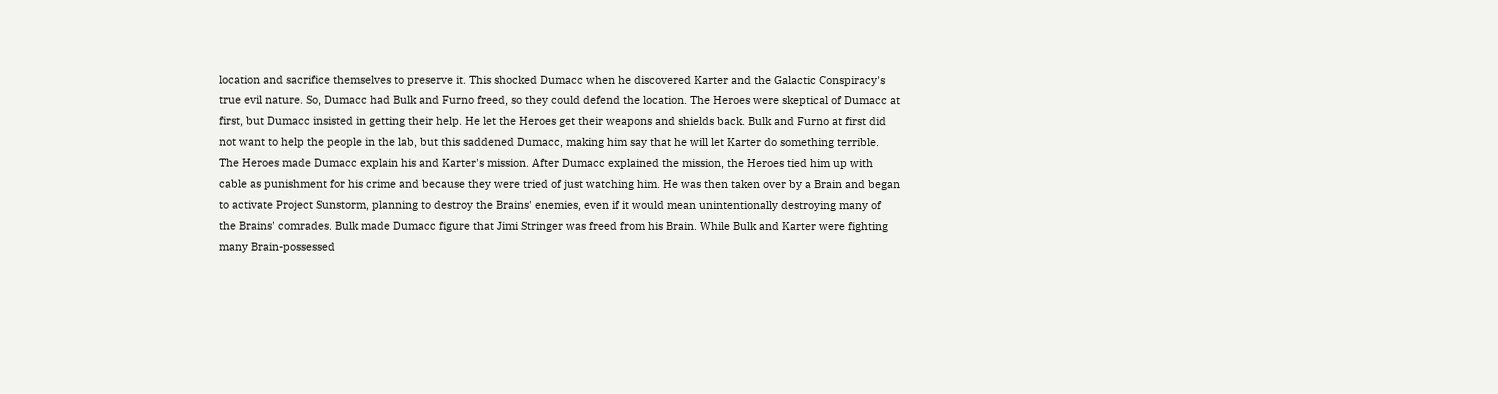location and sacrifice themselves to preserve it. This shocked Dumacc when he discovered Karter and the Galactic Conspiracy's true evil nature. So, Dumacc had Bulk and Furno freed, so they could defend the location. The Heroes were skeptical of Dumacc at first, but Dumacc insisted in getting their help. He let the Heroes get their weapons and shields back. Bulk and Furno at first did not want to help the people in the lab, but this saddened Dumacc, making him say that he will let Karter do something terrible. The Heroes made Dumacc explain his and Karter's mission. After Dumacc explained the mission, the Heroes tied him up with cable as punishment for his crime and because they were tried of just watching him. He was then taken over by a Brain and began to activate Project Sunstorm, planning to destroy the Brains' enemies, even if it would mean unintentionally destroying many of the Brains' comrades. Bulk made Dumacc figure that Jimi Stringer was freed from his Brain. While Bulk and Karter were fighting many Brain-possessed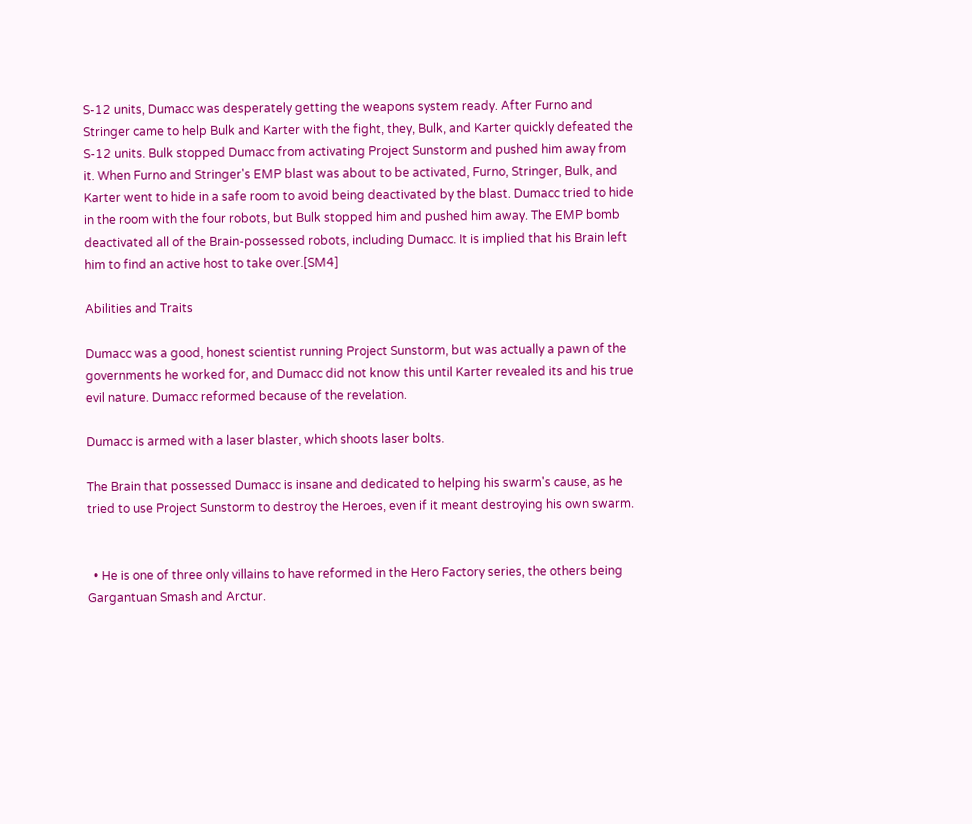S-12 units, Dumacc was desperately getting the weapons system ready. After Furno and Stringer came to help Bulk and Karter with the fight, they, Bulk, and Karter quickly defeated the S-12 units. Bulk stopped Dumacc from activating Project Sunstorm and pushed him away from it. When Furno and Stringer's EMP blast was about to be activated, Furno, Stringer, Bulk, and Karter went to hide in a safe room to avoid being deactivated by the blast. Dumacc tried to hide in the room with the four robots, but Bulk stopped him and pushed him away. The EMP bomb deactivated all of the Brain-possessed robots, including Dumacc. It is implied that his Brain left him to find an active host to take over.[SM4]

Abilities and Traits

Dumacc was a good, honest scientist running Project Sunstorm, but was actually a pawn of the governments he worked for, and Dumacc did not know this until Karter revealed its and his true evil nature. Dumacc reformed because of the revelation.

Dumacc is armed with a laser blaster, which shoots laser bolts.

The Brain that possessed Dumacc is insane and dedicated to helping his swarm's cause, as he tried to use Project Sunstorm to destroy the Heroes, even if it meant destroying his own swarm.


  • He is one of three only villains to have reformed in the Hero Factory series, the others being Gargantuan Smash and Arctur.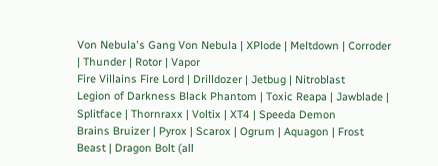Von Nebula's Gang Von Nebula | XPlode | Meltdown | Corroder | Thunder | Rotor | Vapor
Fire Villains Fire Lord | Drilldozer | Jetbug | Nitroblast
Legion of Darkness Black Phantom | Toxic Reapa | Jawblade | Splitface | Thornraxx | Voltix | XT4 | Speeda Demon
Brains Bruizer | Pyrox | Scarox | Ogrum | Aquagon | Frost Beast | Dragon Bolt (all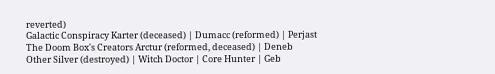reverted)
Galactic Conspiracy Karter (deceased) | Dumacc (reformed) | Perjast
The Doom Box's Creators Arctur (reformed, deceased) | Deneb
Other Silver (destroyed) | Witch Doctor | Core Hunter | Geb